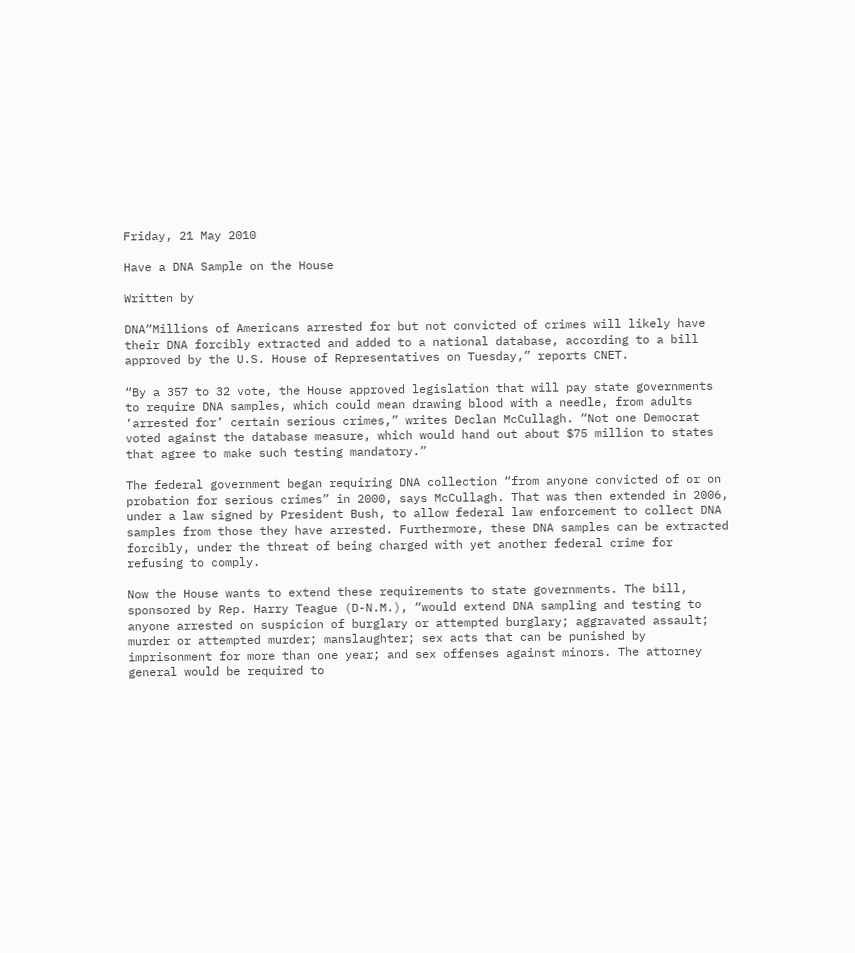Friday, 21 May 2010

Have a DNA Sample on the House

Written by

DNA“Millions of Americans arrested for but not convicted of crimes will likely have their DNA forcibly extracted and added to a national database, according to a bill approved by the U.S. House of Representatives on Tuesday,” reports CNET.

“By a 357 to 32 vote, the House approved legislation that will pay state governments to require DNA samples, which could mean drawing blood with a needle, from adults ‘arrested for’ certain serious crimes,” writes Declan McCullagh. “Not one Democrat voted against the database measure, which would hand out about $75 million to states that agree to make such testing mandatory.”

The federal government began requiring DNA collection “from anyone convicted of or on probation for serious crimes” in 2000, says McCullagh. That was then extended in 2006, under a law signed by President Bush, to allow federal law enforcement to collect DNA samples from those they have arrested. Furthermore, these DNA samples can be extracted forcibly, under the threat of being charged with yet another federal crime for refusing to comply.

Now the House wants to extend these requirements to state governments. The bill, sponsored by Rep. Harry Teague (D-N.M.), “would extend DNA sampling and testing to anyone arrested on suspicion of burglary or attempted burglary; aggravated assault; murder or attempted murder; manslaughter; sex acts that can be punished by imprisonment for more than one year; and sex offenses against minors. The attorney general would be required to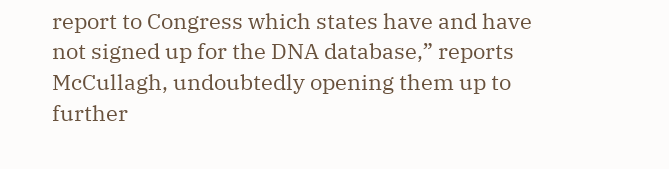report to Congress which states have and have not signed up for the DNA database,” reports McCullagh, undoubtedly opening them up to further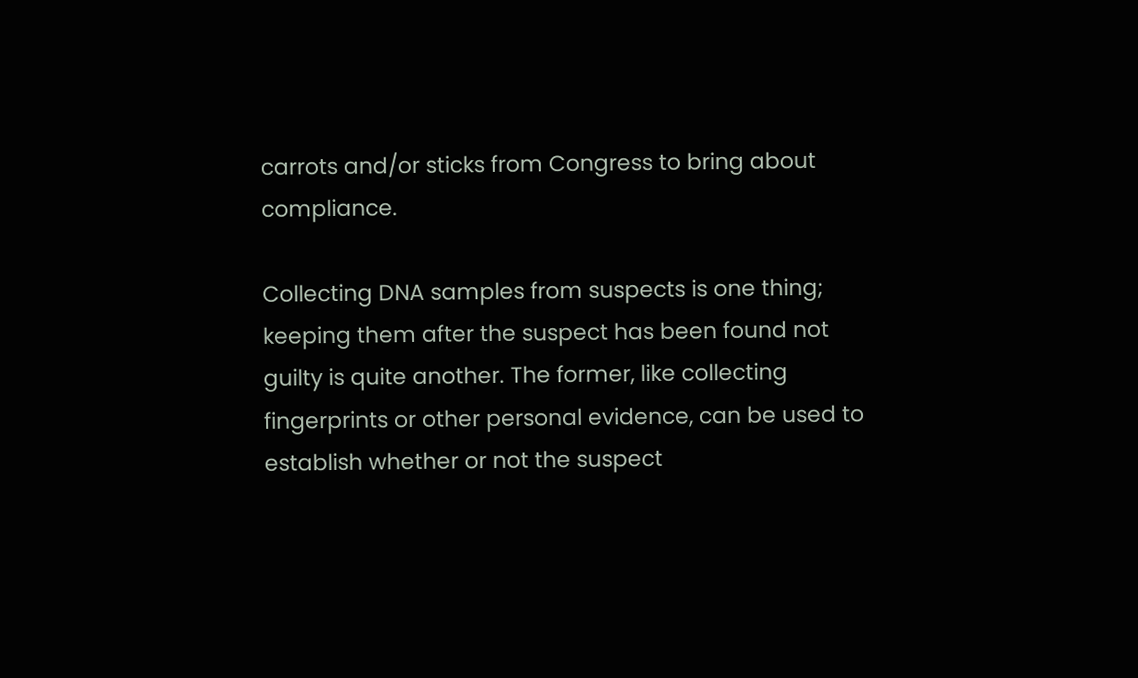carrots and/or sticks from Congress to bring about compliance.

Collecting DNA samples from suspects is one thing; keeping them after the suspect has been found not guilty is quite another. The former, like collecting fingerprints or other personal evidence, can be used to establish whether or not the suspect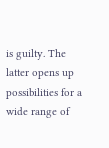is guilty. The latter opens up possibilities for a wide range of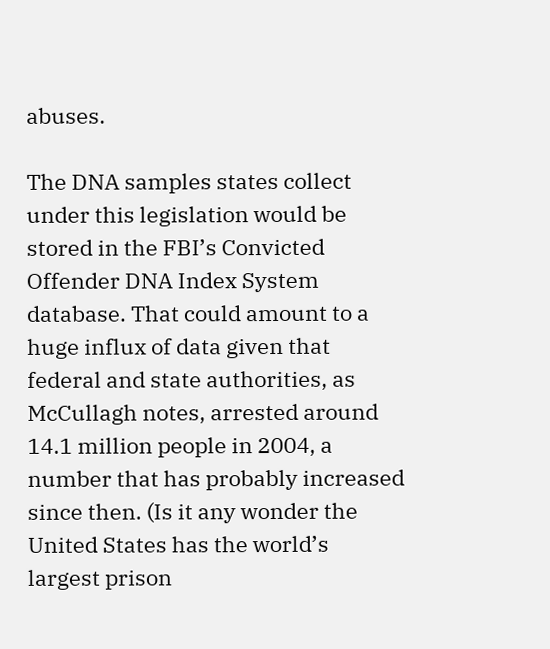abuses.

The DNA samples states collect under this legislation would be stored in the FBI’s Convicted Offender DNA Index System database. That could amount to a huge influx of data given that federal and state authorities, as McCullagh notes, arrested around 14.1 million people in 2004, a number that has probably increased since then. (Is it any wonder the United States has the world’s largest prison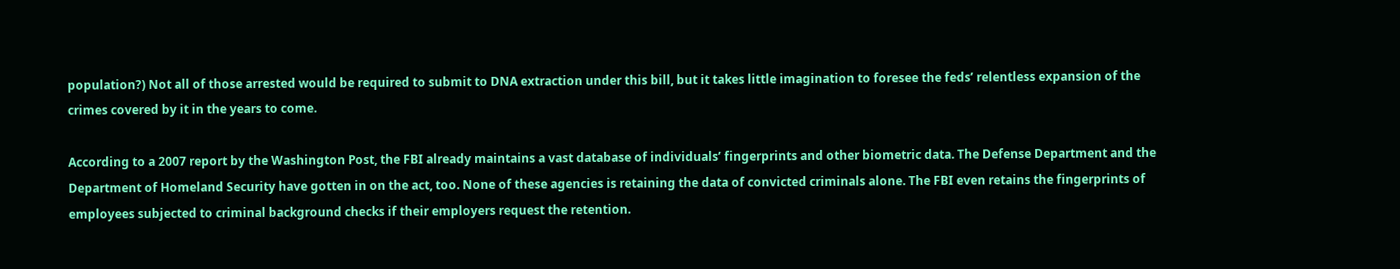population?) Not all of those arrested would be required to submit to DNA extraction under this bill, but it takes little imagination to foresee the feds’ relentless expansion of the crimes covered by it in the years to come.

According to a 2007 report by the Washington Post, the FBI already maintains a vast database of individuals’ fingerprints and other biometric data. The Defense Department and the Department of Homeland Security have gotten in on the act, too. None of these agencies is retaining the data of convicted criminals alone. The FBI even retains the fingerprints of employees subjected to criminal background checks if their employers request the retention.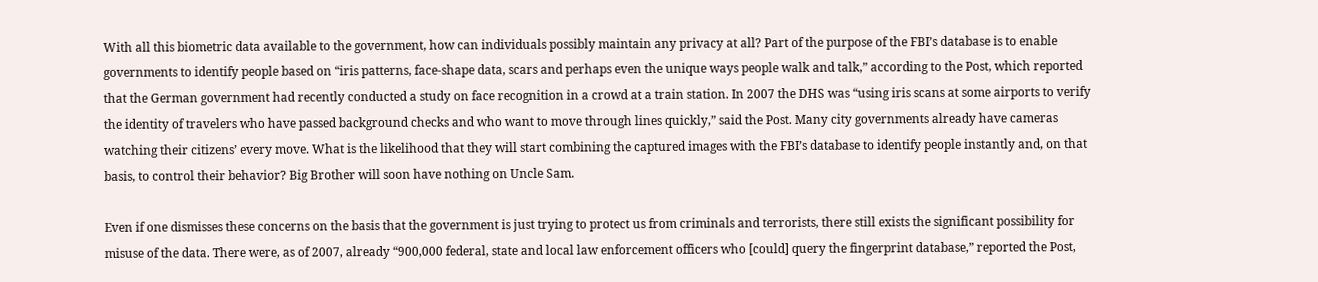With all this biometric data available to the government, how can individuals possibly maintain any privacy at all? Part of the purpose of the FBI’s database is to enable governments to identify people based on “iris patterns, face-shape data, scars and perhaps even the unique ways people walk and talk,” according to the Post, which reported that the German government had recently conducted a study on face recognition in a crowd at a train station. In 2007 the DHS was “using iris scans at some airports to verify the identity of travelers who have passed background checks and who want to move through lines quickly,” said the Post. Many city governments already have cameras watching their citizens’ every move. What is the likelihood that they will start combining the captured images with the FBI’s database to identify people instantly and, on that basis, to control their behavior? Big Brother will soon have nothing on Uncle Sam.

Even if one dismisses these concerns on the basis that the government is just trying to protect us from criminals and terrorists, there still exists the significant possibility for misuse of the data. There were, as of 2007, already “900,000 federal, state and local law enforcement officers who [could] query the fingerprint database,” reported the Post,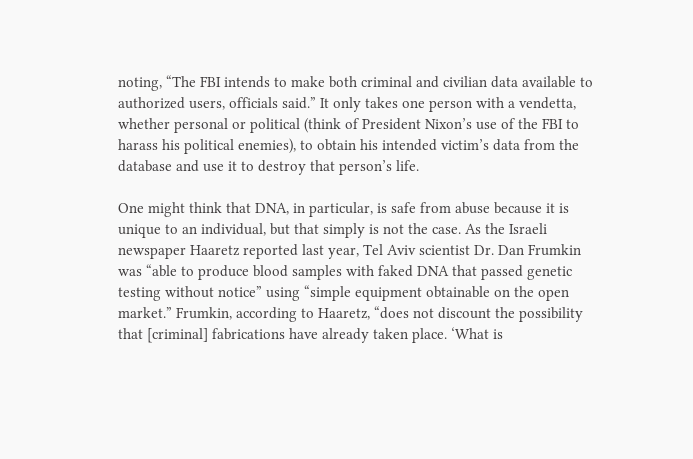noting, “The FBI intends to make both criminal and civilian data available to authorized users, officials said.” It only takes one person with a vendetta, whether personal or political (think of President Nixon’s use of the FBI to harass his political enemies), to obtain his intended victim’s data from the database and use it to destroy that person’s life.

One might think that DNA, in particular, is safe from abuse because it is unique to an individual, but that simply is not the case. As the Israeli newspaper Haaretz reported last year, Tel Aviv scientist Dr. Dan Frumkin was “able to produce blood samples with faked DNA that passed genetic testing without notice” using “simple equipment obtainable on the open market.” Frumkin, according to Haaretz, “does not discount the possibility that [criminal] fabrications have already taken place. ‘What is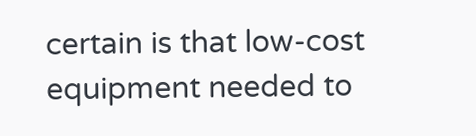certain is that low-cost equipment needed to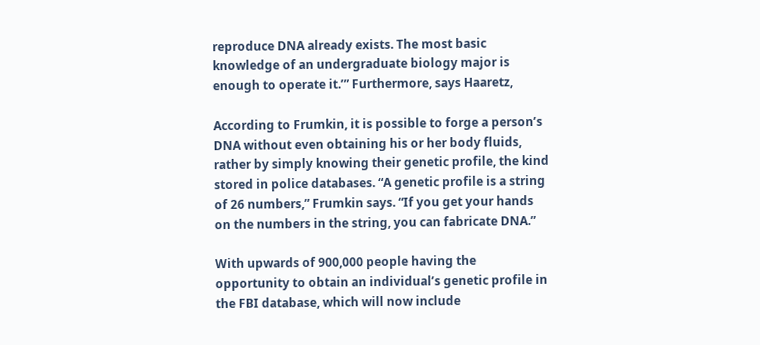reproduce DNA already exists. The most basic knowledge of an undergraduate biology major is enough to operate it.’” Furthermore, says Haaretz,

According to Frumkin, it is possible to forge a person’s DNA without even obtaining his or her body fluids, rather by simply knowing their genetic profile, the kind stored in police databases. “A genetic profile is a string of 26 numbers,” Frumkin says. “If you get your hands on the numbers in the string, you can fabricate DNA.”

With upwards of 900,000 people having the opportunity to obtain an individual’s genetic profile in the FBI database, which will now include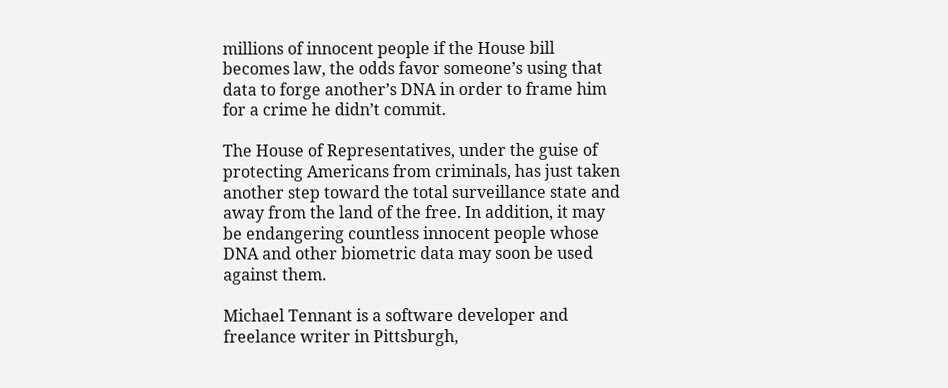millions of innocent people if the House bill becomes law, the odds favor someone’s using that data to forge another’s DNA in order to frame him for a crime he didn’t commit.

The House of Representatives, under the guise of protecting Americans from criminals, has just taken another step toward the total surveillance state and away from the land of the free. In addition, it may be endangering countless innocent people whose DNA and other biometric data may soon be used against them.

Michael Tennant is a software developer and freelance writer in Pittsburgh,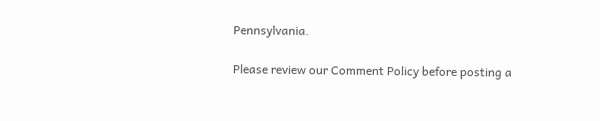Pennsylvania.

Please review our Comment Policy before posting a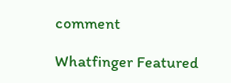comment

Whatfinger Featured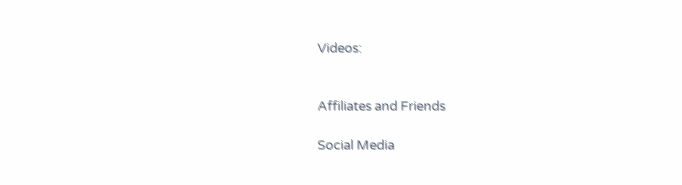Videos:


Affiliates and Friends

Social Media